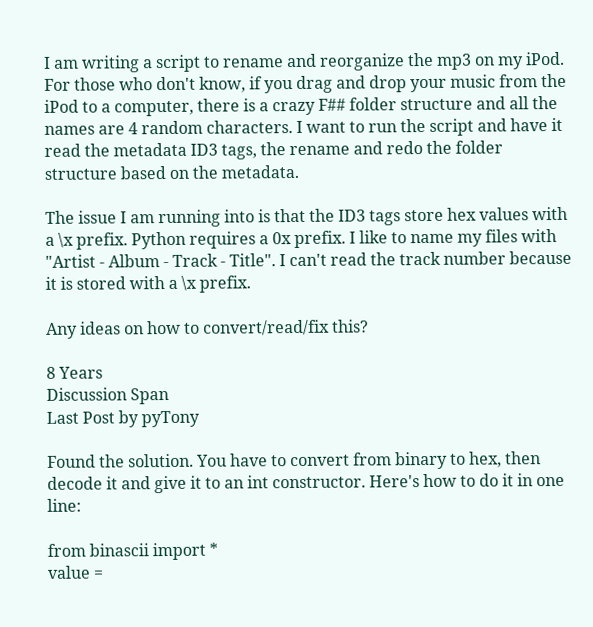I am writing a script to rename and reorganize the mp3 on my iPod. For those who don't know, if you drag and drop your music from the iPod to a computer, there is a crazy F## folder structure and all the names are 4 random characters. I want to run the script and have it read the metadata ID3 tags, the rename and redo the folder structure based on the metadata.

The issue I am running into is that the ID3 tags store hex values with a \x prefix. Python requires a 0x prefix. I like to name my files with "Artist - Album - Track - Title". I can't read the track number because it is stored with a \x prefix.

Any ideas on how to convert/read/fix this?

8 Years
Discussion Span
Last Post by pyTony

Found the solution. You have to convert from binary to hex, then decode it and give it to an int constructor. Here's how to do it in one line:

from binascii import *
value =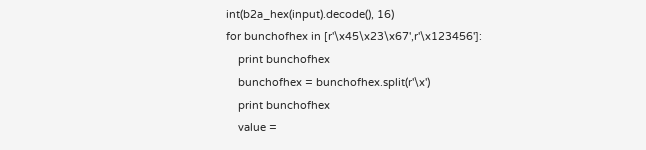int(b2a_hex(input).decode(), 16)
for bunchofhex in [r'\x45\x23\x67',r'\x123456']:
    print bunchofhex
    bunchofhex = bunchofhex.split(r'\x')
    print bunchofhex
    value =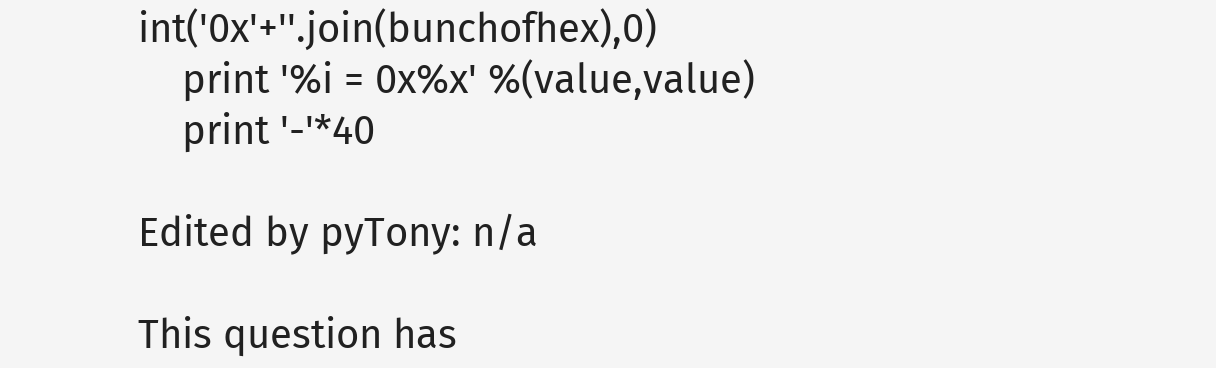int('0x'+''.join(bunchofhex),0)
    print '%i = 0x%x' %(value,value)
    print '-'*40

Edited by pyTony: n/a

This question has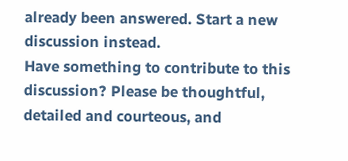already been answered. Start a new discussion instead.
Have something to contribute to this discussion? Please be thoughtful, detailed and courteous, and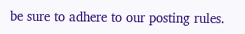be sure to adhere to our posting rules.